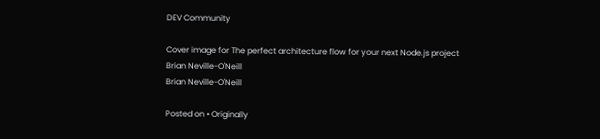DEV Community

Cover image for The perfect architecture flow for your next Node.js project
Brian Neville-O'Neill
Brian Neville-O'Neill

Posted on • Originally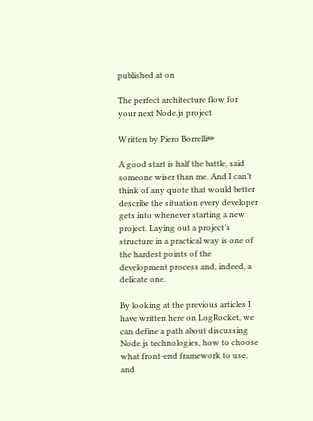published at on

The perfect architecture flow for your next Node.js project

Written by Piero Borrelli✏

A good start is half the battle, said someone wiser than me. And I can’t think of any quote that would better describe the situation every developer gets into whenever starting a new project. Laying out a project’s structure in a practical way is one of the hardest points of the development process and, indeed, a delicate one.

By looking at the previous articles I have written here on LogRocket, we can define a path about discussing Node.js technologies, how to choose what front-end framework to use, and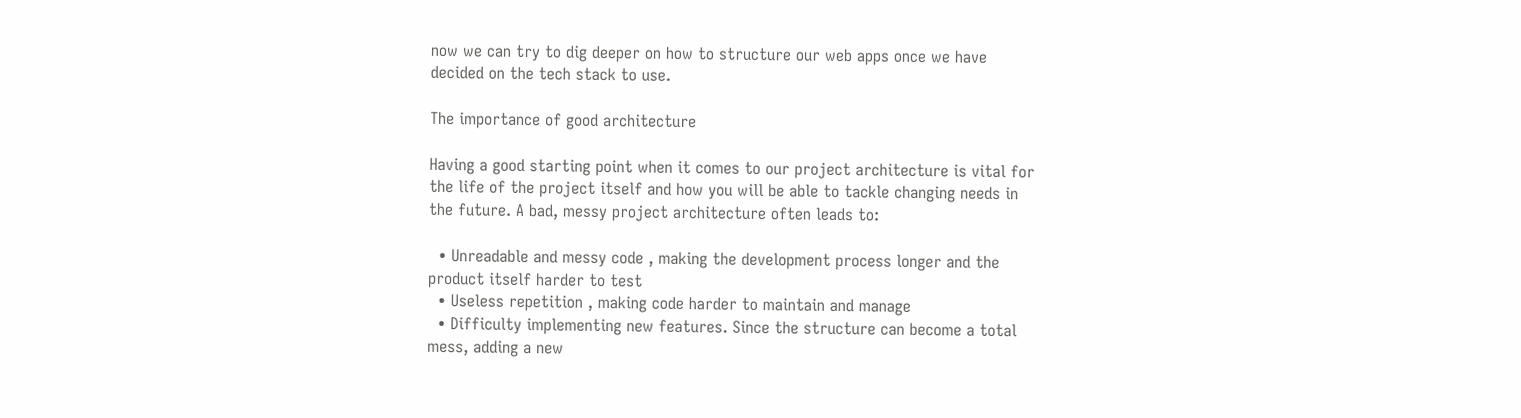now we can try to dig deeper on how to structure our web apps once we have decided on the tech stack to use.

The importance of good architecture

Having a good starting point when it comes to our project architecture is vital for the life of the project itself and how you will be able to tackle changing needs in the future. A bad, messy project architecture often leads to:

  • Unreadable and messy code , making the development process longer and the product itself harder to test
  • Useless repetition , making code harder to maintain and manage
  • Difficulty implementing new features. Since the structure can become a total mess, adding a new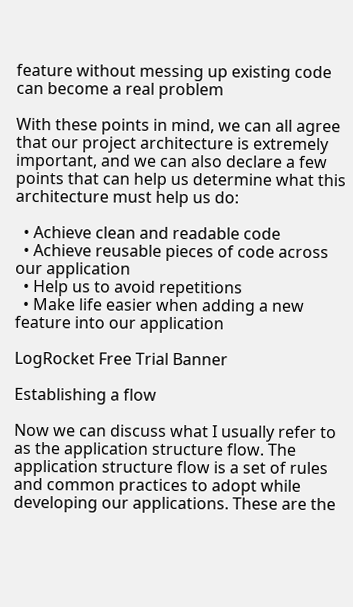feature without messing up existing code can become a real problem

With these points in mind, we can all agree that our project architecture is extremely important, and we can also declare a few points that can help us determine what this architecture must help us do:

  • Achieve clean and readable code
  • Achieve reusable pieces of code across our application
  • Help us to avoid repetitions
  • Make life easier when adding a new feature into our application

LogRocket Free Trial Banner

Establishing a flow

Now we can discuss what I usually refer to as the application structure flow. The application structure flow is a set of rules and common practices to adopt while developing our applications. These are the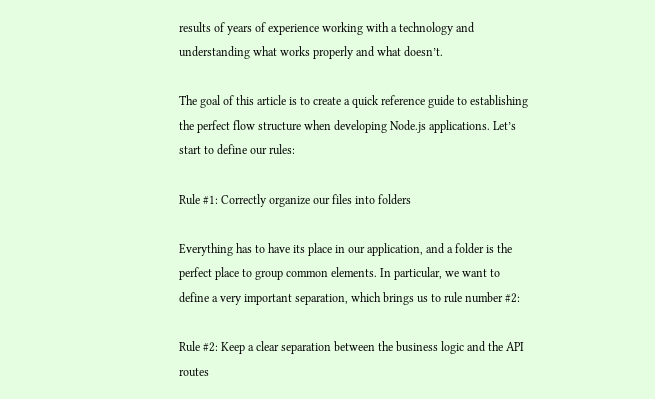results of years of experience working with a technology and understanding what works properly and what doesn’t.

The goal of this article is to create a quick reference guide to establishing the perfect flow structure when developing Node.js applications. Let’s start to define our rules:

Rule #1: Correctly organize our files into folders

Everything has to have its place in our application, and a folder is the perfect place to group common elements. In particular, we want to define a very important separation, which brings us to rule number #2:

Rule #2: Keep a clear separation between the business logic and the API routes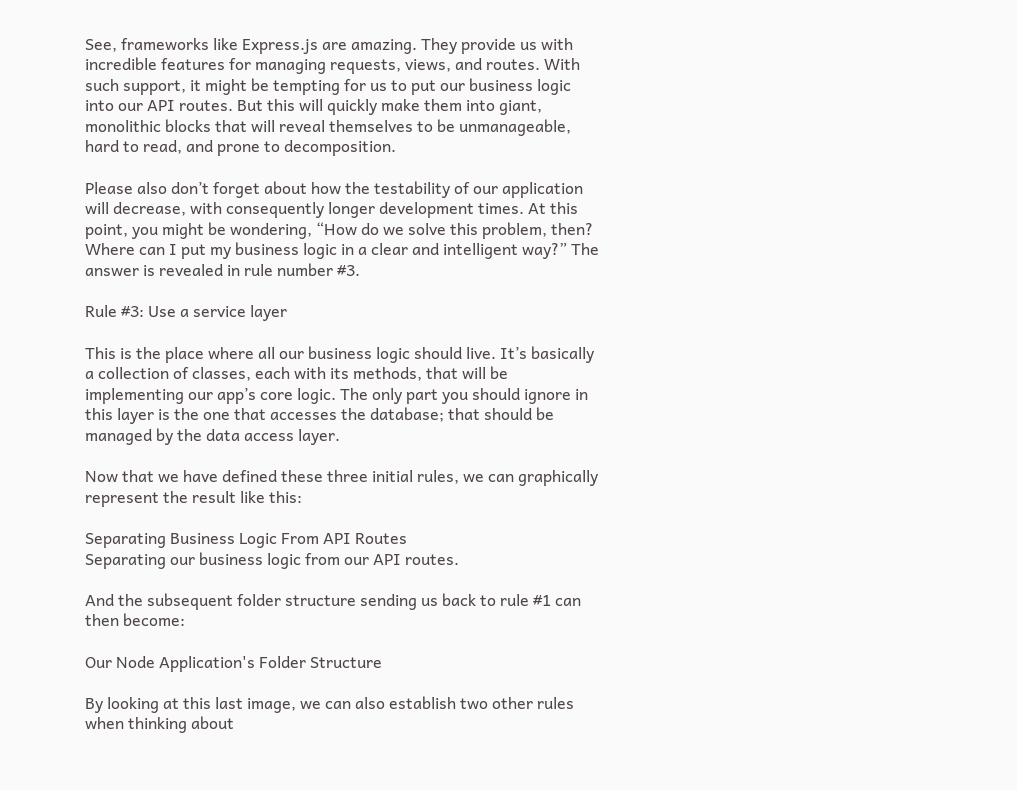See, frameworks like Express.js are amazing. They provide us with incredible features for managing requests, views, and routes. With such support, it might be tempting for us to put our business logic into our API routes. But this will quickly make them into giant, monolithic blocks that will reveal themselves to be unmanageable, hard to read, and prone to decomposition.

Please also don’t forget about how the testability of our application will decrease, with consequently longer development times. At this point, you might be wondering, “How do we solve this problem, then? Where can I put my business logic in a clear and intelligent way?” The answer is revealed in rule number #3.

Rule #3: Use a service layer

This is the place where all our business logic should live. It’s basically a collection of classes, each with its methods, that will be implementing our app’s core logic. The only part you should ignore in this layer is the one that accesses the database; that should be managed by the data access layer.

Now that we have defined these three initial rules, we can graphically represent the result like this:

Separating Business Logic From API Routes
Separating our business logic from our API routes.

And the subsequent folder structure sending us back to rule #1 can then become:

Our Node Application's Folder Structure

By looking at this last image, we can also establish two other rules when thinking about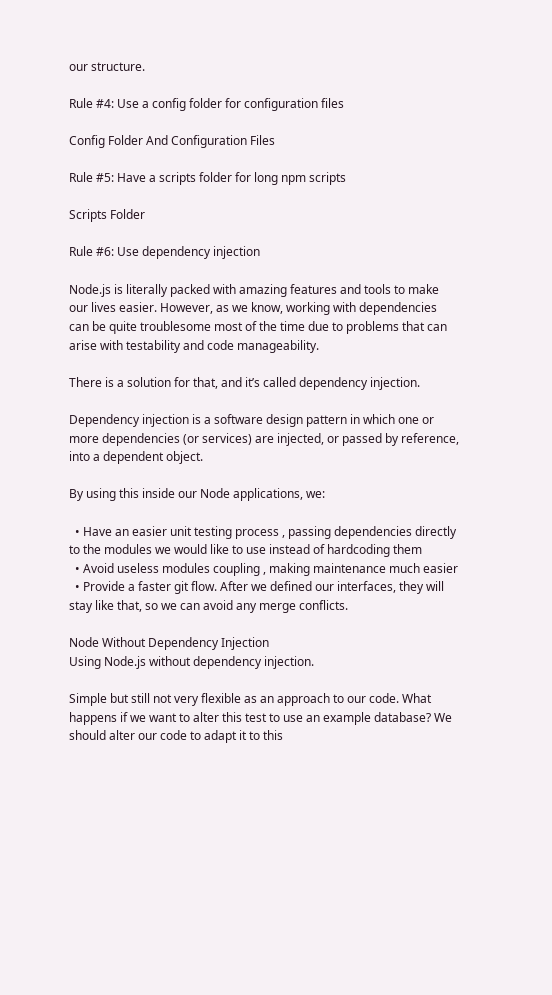our structure.

Rule #4: Use a config folder for configuration files

Config Folder And Configuration Files

Rule #5: Have a scripts folder for long npm scripts

Scripts Folder

Rule #6: Use dependency injection

Node.js is literally packed with amazing features and tools to make our lives easier. However, as we know, working with dependencies can be quite troublesome most of the time due to problems that can arise with testability and code manageability.

There is a solution for that, and it’s called dependency injection.

Dependency injection is a software design pattern in which one or more dependencies (or services) are injected, or passed by reference, into a dependent object.

By using this inside our Node applications, we:

  • Have an easier unit testing process , passing dependencies directly to the modules we would like to use instead of hardcoding them
  • Avoid useless modules coupling , making maintenance much easier
  • Provide a faster git flow. After we defined our interfaces, they will stay like that, so we can avoid any merge conflicts.

Node Without Dependency Injection
Using Node.js without dependency injection.

Simple but still not very flexible as an approach to our code. What happens if we want to alter this test to use an example database? We should alter our code to adapt it to this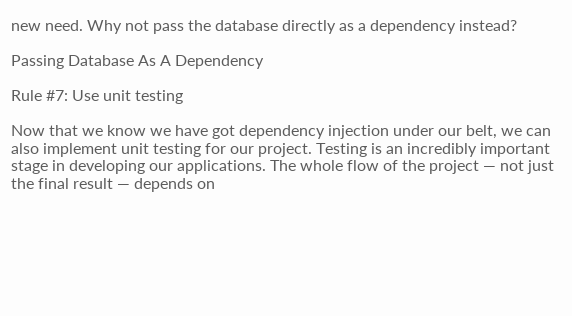new need. Why not pass the database directly as a dependency instead?

Passing Database As A Dependency

Rule #7: Use unit testing

Now that we know we have got dependency injection under our belt, we can also implement unit testing for our project. Testing is an incredibly important stage in developing our applications. The whole flow of the project — not just the final result — depends on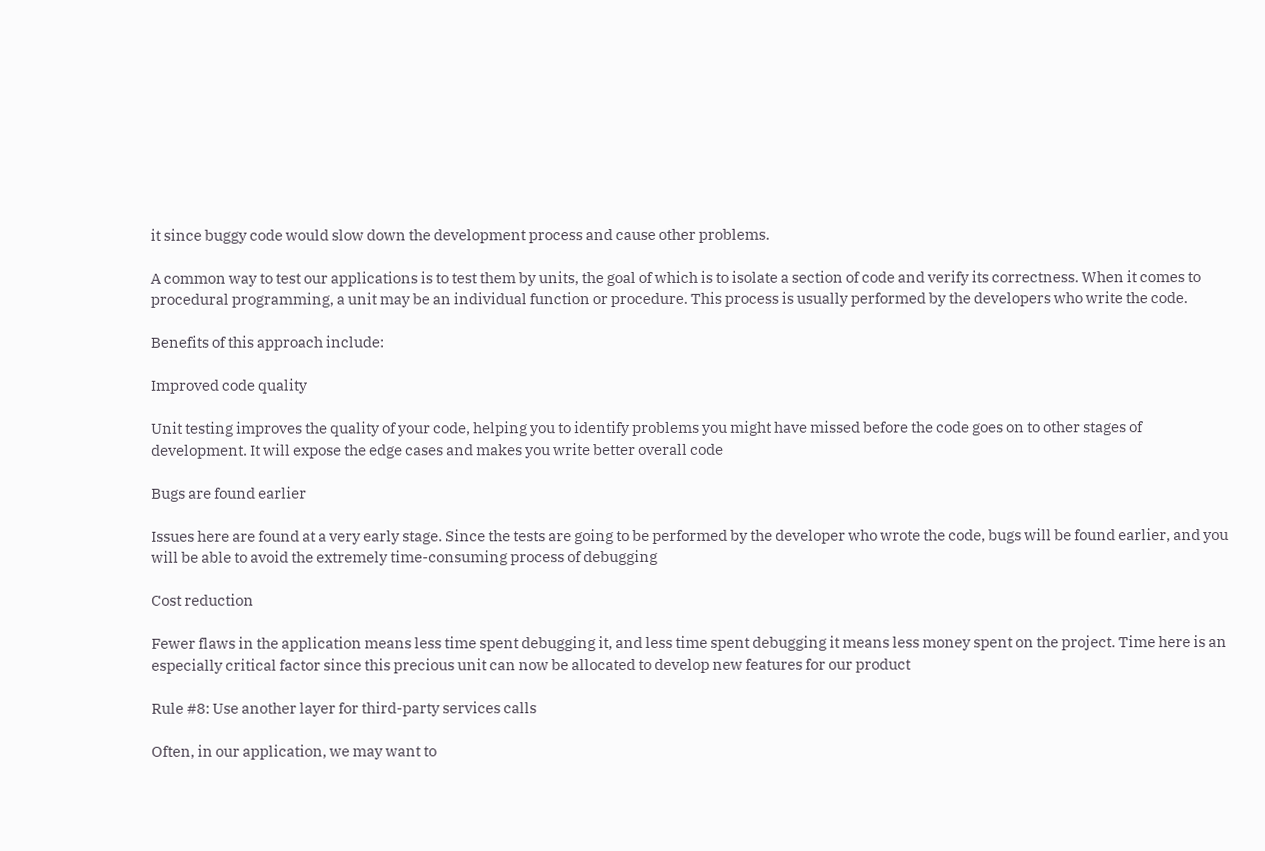it since buggy code would slow down the development process and cause other problems.

A common way to test our applications is to test them by units, the goal of which is to isolate a section of code and verify its correctness. When it comes to procedural programming, a unit may be an individual function or procedure. This process is usually performed by the developers who write the code.

Benefits of this approach include:

Improved code quality

Unit testing improves the quality of your code, helping you to identify problems you might have missed before the code goes on to other stages of development. It will expose the edge cases and makes you write better overall code

Bugs are found earlier

Issues here are found at a very early stage. Since the tests are going to be performed by the developer who wrote the code, bugs will be found earlier, and you will be able to avoid the extremely time-consuming process of debugging

Cost reduction

Fewer flaws in the application means less time spent debugging it, and less time spent debugging it means less money spent on the project. Time here is an especially critical factor since this precious unit can now be allocated to develop new features for our product

Rule #8: Use another layer for third-party services calls

Often, in our application, we may want to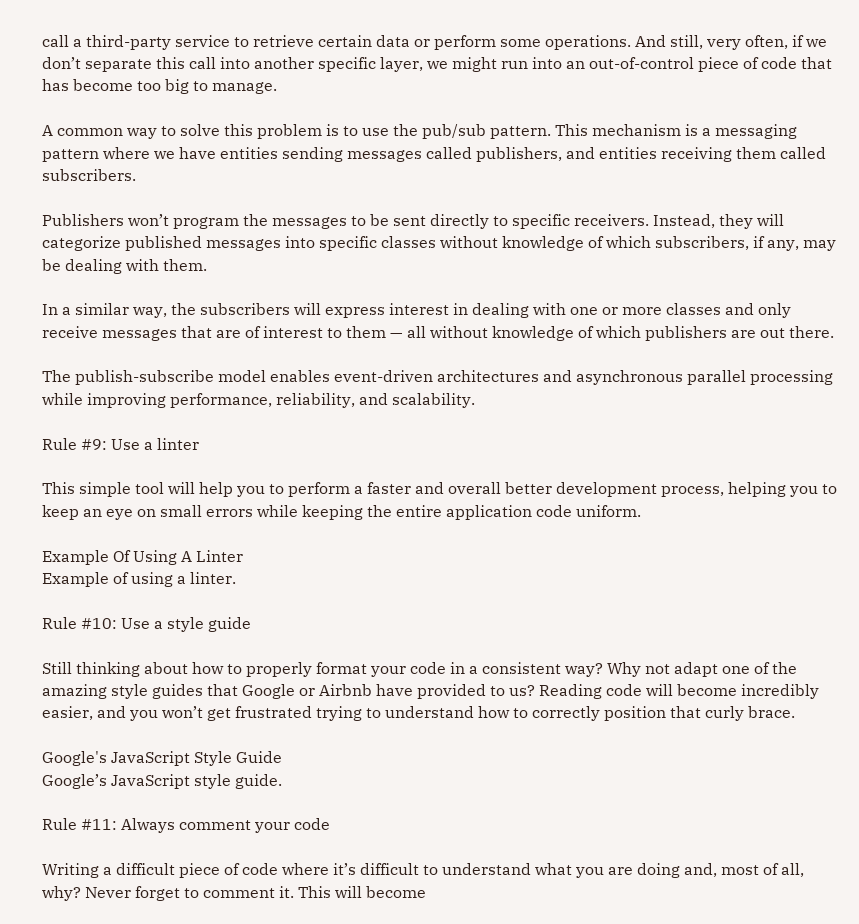call a third-party service to retrieve certain data or perform some operations. And still, very often, if we don’t separate this call into another specific layer, we might run into an out-of-control piece of code that has become too big to manage.

A common way to solve this problem is to use the pub/sub pattern. This mechanism is a messaging pattern where we have entities sending messages called publishers, and entities receiving them called subscribers.

Publishers won’t program the messages to be sent directly to specific receivers. Instead, they will categorize published messages into specific classes without knowledge of which subscribers, if any, may be dealing with them.

In a similar way, the subscribers will express interest in dealing with one or more classes and only receive messages that are of interest to them — all without knowledge of which publishers are out there.

The publish-subscribe model enables event-driven architectures and asynchronous parallel processing while improving performance, reliability, and scalability.

Rule #9: Use a linter

This simple tool will help you to perform a faster and overall better development process, helping you to keep an eye on small errors while keeping the entire application code uniform.

Example Of Using A Linter
Example of using a linter.

Rule #10: Use a style guide

Still thinking about how to properly format your code in a consistent way? Why not adapt one of the amazing style guides that Google or Airbnb have provided to us? Reading code will become incredibly easier, and you won’t get frustrated trying to understand how to correctly position that curly brace.

Google's JavaScript Style Guide
Google’s JavaScript style guide.

Rule #11: Always comment your code

Writing a difficult piece of code where it’s difficult to understand what you are doing and, most of all, why? Never forget to comment it. This will become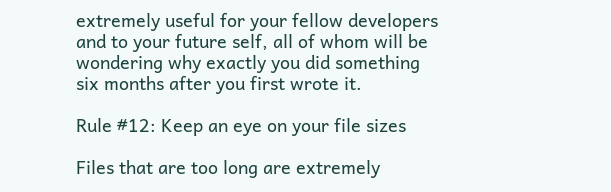extremely useful for your fellow developers and to your future self, all of whom will be wondering why exactly you did something six months after you first wrote it.

Rule #12: Keep an eye on your file sizes

Files that are too long are extremely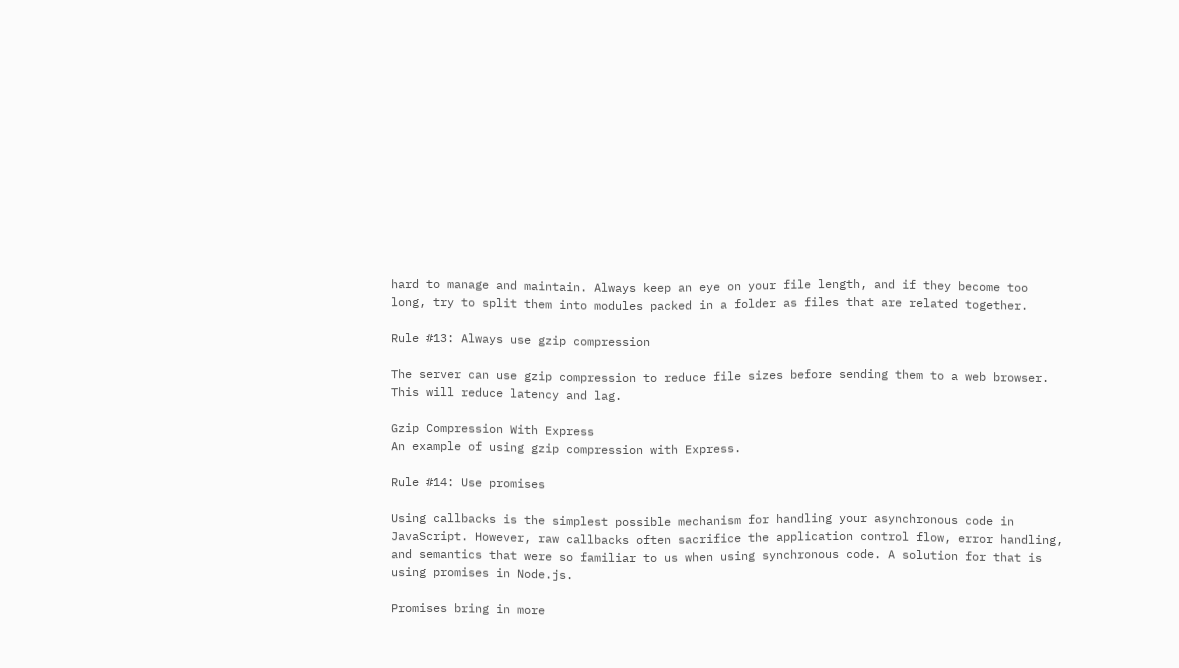hard to manage and maintain. Always keep an eye on your file length, and if they become too long, try to split them into modules packed in a folder as files that are related together.

Rule #13: Always use gzip compression

The server can use gzip compression to reduce file sizes before sending them to a web browser. This will reduce latency and lag.

Gzip Compression With Express
An example of using gzip compression with Express.

Rule #14: Use promises

Using callbacks is the simplest possible mechanism for handling your asynchronous code in JavaScript. However, raw callbacks often sacrifice the application control flow, error handling, and semantics that were so familiar to us when using synchronous code. A solution for that is using promises in Node.js.

Promises bring in more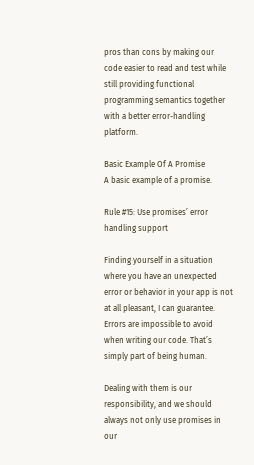pros than cons by making our code easier to read and test while still providing functional programming semantics together with a better error-handling platform.

Basic Example Of A Promise
A basic example of a promise.

Rule #15: Use promises’ error handling support

Finding yourself in a situation where you have an unexpected error or behavior in your app is not at all pleasant, I can guarantee. Errors are impossible to avoid when writing our code. That’s simply part of being human.

Dealing with them is our responsibility, and we should always not only use promises in our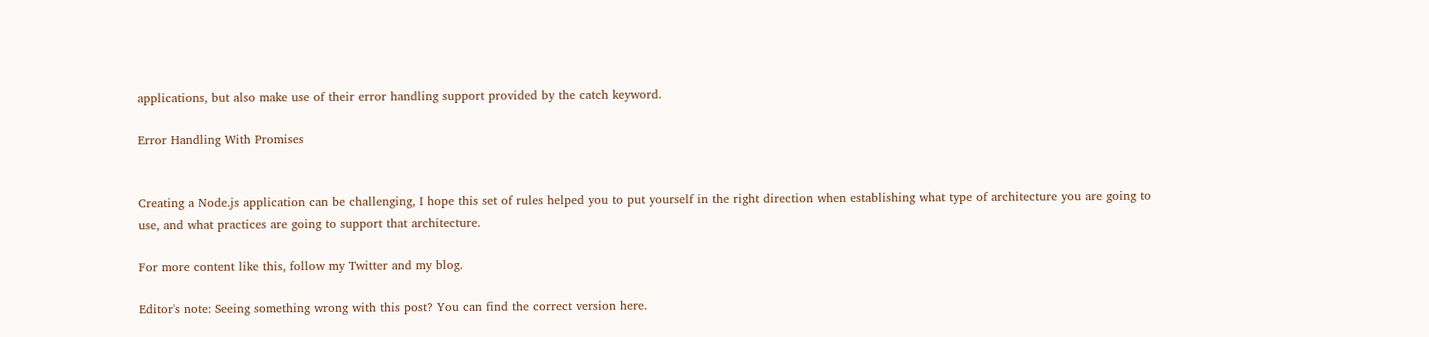applications, but also make use of their error handling support provided by the catch keyword.

Error Handling With Promises


Creating a Node.js application can be challenging, I hope this set of rules helped you to put yourself in the right direction when establishing what type of architecture you are going to use, and what practices are going to support that architecture.

For more content like this, follow my Twitter and my blog.

Editor's note: Seeing something wrong with this post? You can find the correct version here.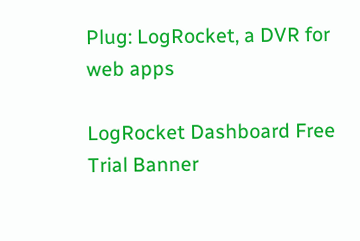Plug: LogRocket, a DVR for web apps

LogRocket Dashboard Free Trial Banner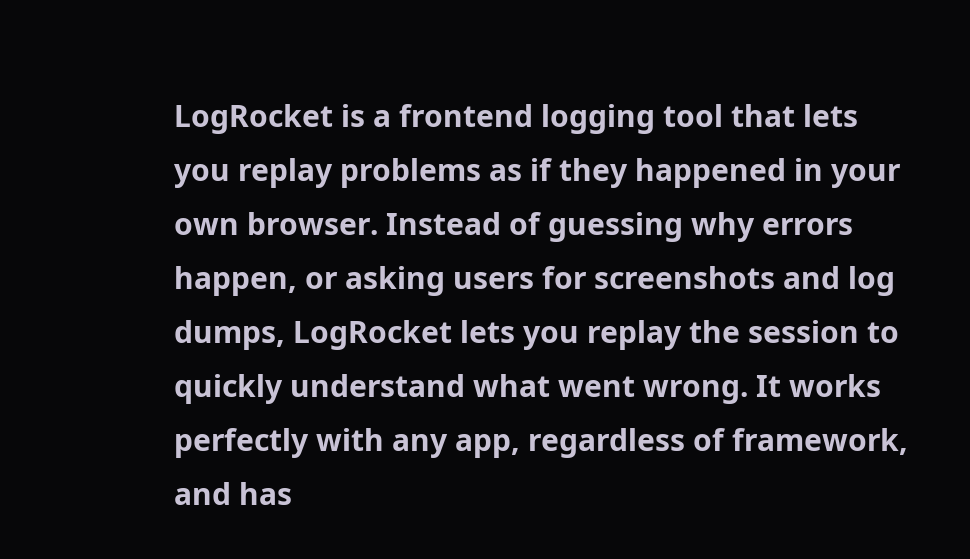LogRocket is a frontend logging tool that lets you replay problems as if they happened in your own browser. Instead of guessing why errors happen, or asking users for screenshots and log dumps, LogRocket lets you replay the session to quickly understand what went wrong. It works perfectly with any app, regardless of framework, and has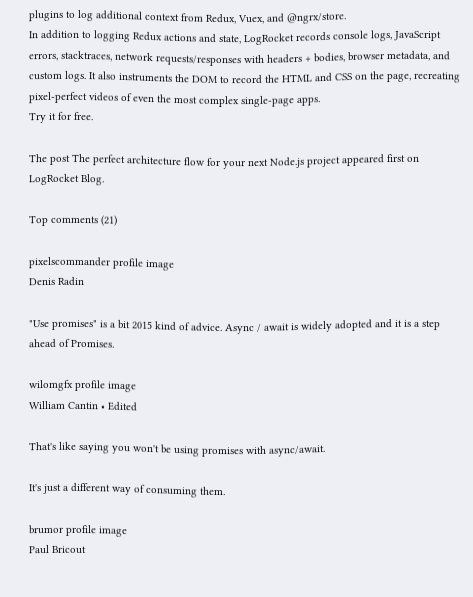plugins to log additional context from Redux, Vuex, and @ngrx/store.
In addition to logging Redux actions and state, LogRocket records console logs, JavaScript errors, stacktraces, network requests/responses with headers + bodies, browser metadata, and custom logs. It also instruments the DOM to record the HTML and CSS on the page, recreating pixel-perfect videos of even the most complex single-page apps.
Try it for free.

The post The perfect architecture flow for your next Node.js project appeared first on LogRocket Blog.

Top comments (21)

pixelscommander profile image
Denis Radin

"Use promises" is a bit 2015 kind of advice. Async / await is widely adopted and it is a step ahead of Promises.

wilomgfx profile image
William Cantin • Edited

That's like saying you won't be using promises with async/await.

It's just a different way of consuming them.

brumor profile image
Paul Bricout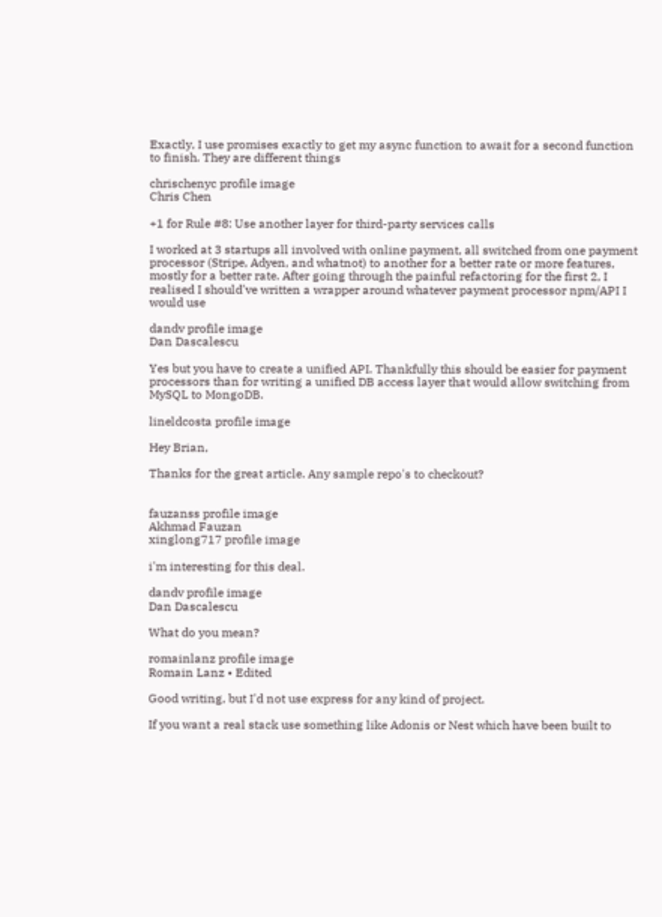Exactly, I use promises exactly to get my async function to await for a second function to finish. They are different things

chrischenyc profile image
Chris Chen

+1 for Rule #8: Use another layer for third-party services calls

I worked at 3 startups all involved with online payment, all switched from one payment processor (Stripe, Adyen, and whatnot) to another for a better rate or more features, mostly for a better rate. After going through the painful refactoring for the first 2, I realised I should've written a wrapper around whatever payment processor npm/API I would use

dandv profile image
Dan Dascalescu

Yes but you have to create a unified API. Thankfully this should be easier for payment processors than for writing a unified DB access layer that would allow switching from MySQL to MongoDB.

lineldcosta profile image

Hey Brian,

Thanks for the great article. Any sample repo's to checkout?


fauzanss profile image
Akhmad Fauzan
xinglong717 profile image

i'm interesting for this deal.

dandv profile image
Dan Dascalescu

What do you mean?

romainlanz profile image
Romain Lanz • Edited

Good writing, but I'd not use express for any kind of project.

If you want a real stack use something like Adonis or Nest which have been built to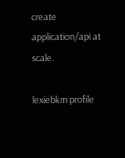create application/api at scale.

lexiebkm profile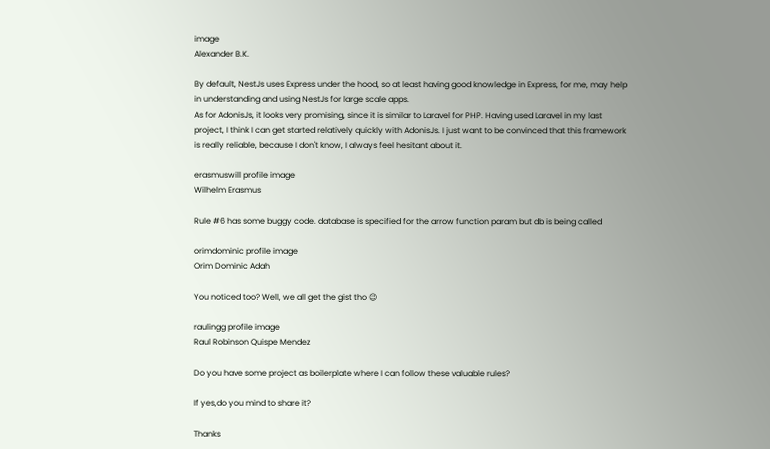image
Alexander B.K.

By default, NestJs uses Express under the hood, so at least having good knowledge in Express, for me, may help in understanding and using NestJs for large scale apps.
As for AdonisJs, it looks very promising, since it is similar to Laravel for PHP. Having used Laravel in my last project, I think I can get started relatively quickly with AdonisJs. I just want to be convinced that this framework is really reliable, because I don't know, I always feel hesitant about it.

erasmuswill profile image
Wilhelm Erasmus

Rule #6 has some buggy code. database is specified for the arrow function param but db is being called

orimdominic profile image
Orim Dominic Adah

You noticed too? Well, we all get the gist tho 😉

raulingg profile image
Raul Robinson Quispe Mendez

Do you have some project as boilerplate where I can follow these valuable rules?

If yes,do you mind to share it?

Thanks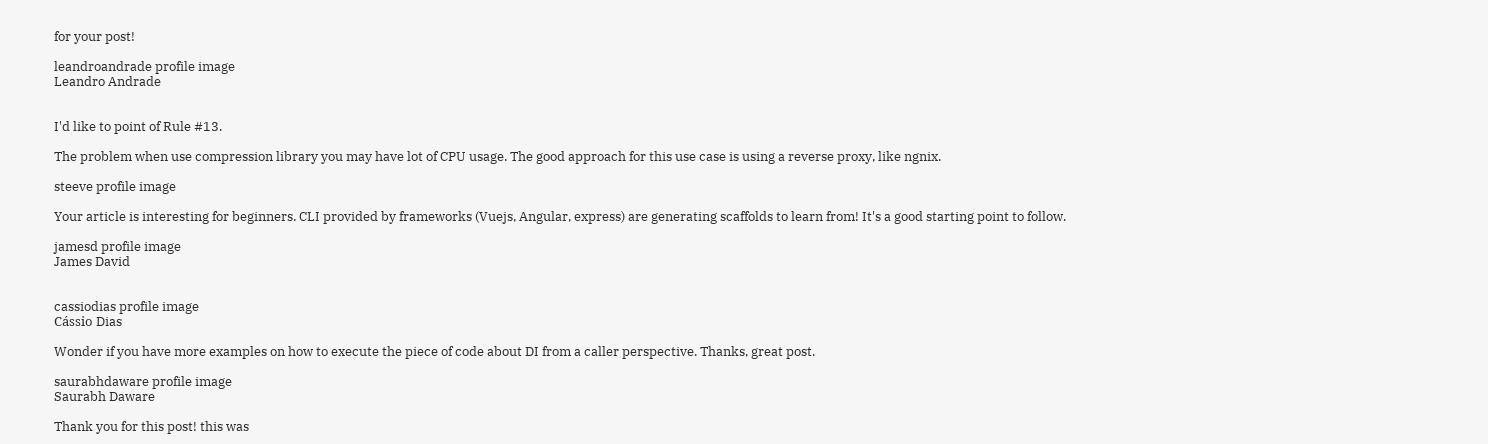for your post!

leandroandrade profile image
Leandro Andrade


I'd like to point of Rule #13.

The problem when use compression library you may have lot of CPU usage. The good approach for this use case is using a reverse proxy, like ngnix.

steeve profile image

Your article is interesting for beginners. CLI provided by frameworks (Vuejs, Angular, express) are generating scaffolds to learn from! It's a good starting point to follow.

jamesd profile image
James David


cassiodias profile image
Cássio Dias

Wonder if you have more examples on how to execute the piece of code about DI from a caller perspective. Thanks, great post.

saurabhdaware profile image
Saurabh Daware

Thank you for this post! this was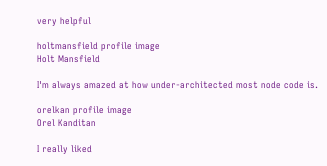very helpful

holtmansfield profile image
Holt Mansfield

I'm always amazed at how under-architected most node code is.

orelkan profile image
Orel Kanditan

I really liked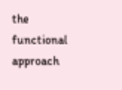the functional approach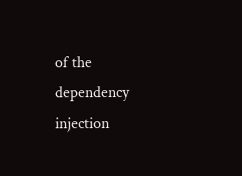of the dependency injection